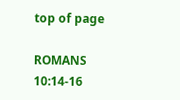top of page

ROMANS 10:14-16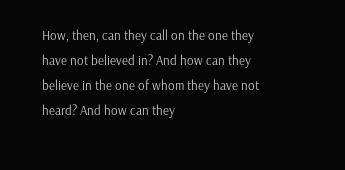How, then, can they call on the one they have not believed in? And how can they believe in the one of whom they have not heard? And how can they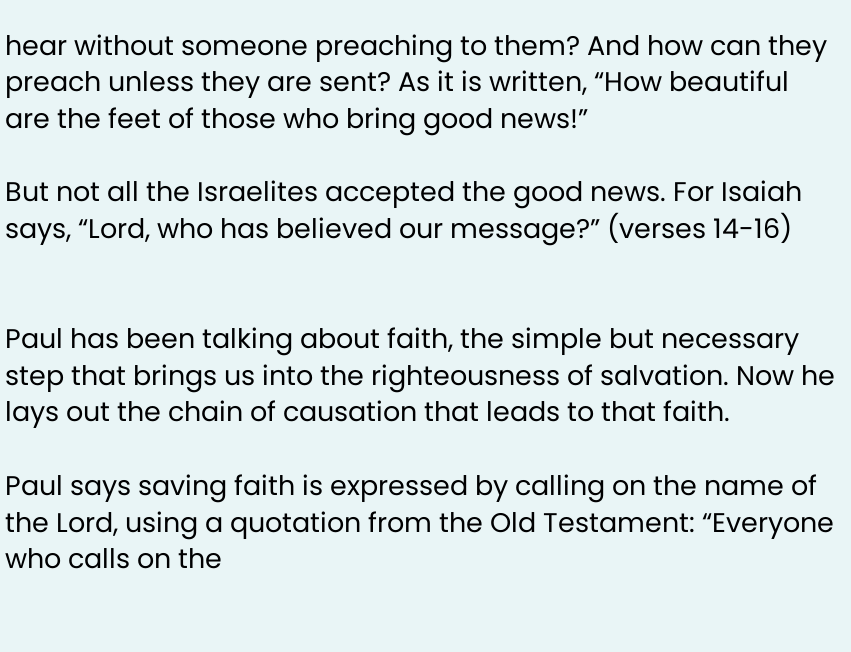hear without someone preaching to them? And how can they preach unless they are sent? As it is written, “How beautiful are the feet of those who bring good news!”

But not all the Israelites accepted the good news. For Isaiah says, “Lord, who has believed our message?” (verses 14-16)


Paul has been talking about faith, the simple but necessary step that brings us into the righteousness of salvation. Now he lays out the chain of causation that leads to that faith.

Paul says saving faith is expressed by calling on the name of the Lord, using a quotation from the Old Testament: “Everyone who calls on the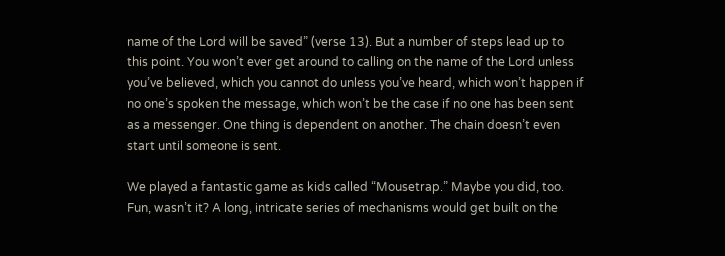name of the Lord will be saved” (verse 13). But a number of steps lead up to this point. You won’t ever get around to calling on the name of the Lord unless you’ve believed, which you cannot do unless you’ve heard, which won’t happen if no one’s spoken the message, which won’t be the case if no one has been sent as a messenger. One thing is dependent on another. The chain doesn’t even start until someone is sent.

We played a fantastic game as kids called “Mousetrap.” Maybe you did, too. Fun, wasn’t it? A long, intricate series of mechanisms would get built on the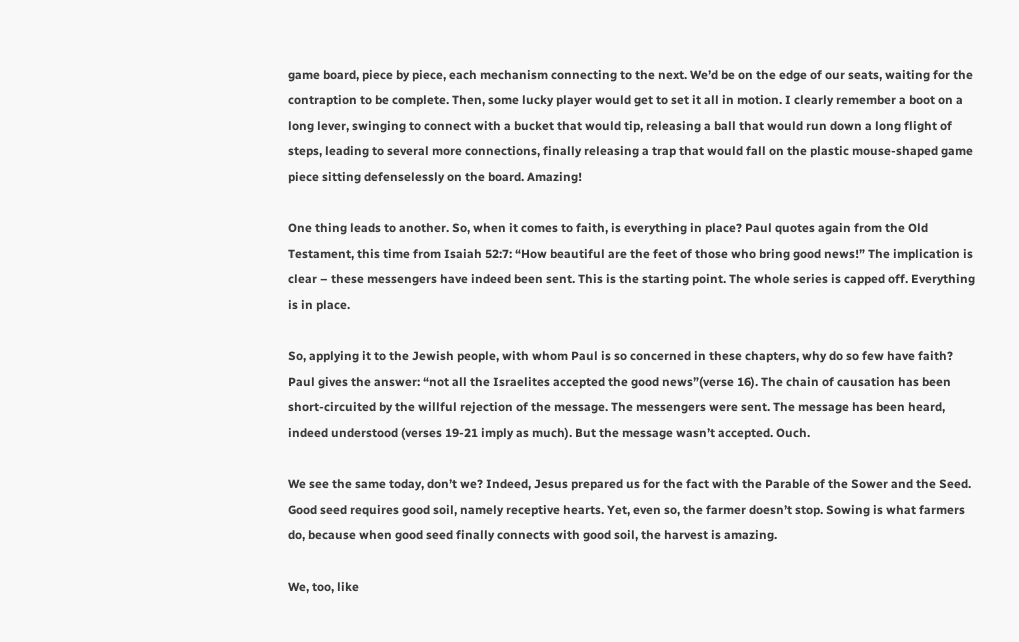game board, piece by piece, each mechanism connecting to the next. We’d be on the edge of our seats, waiting for the contraption to be complete. Then, some lucky player would get to set it all in motion. I clearly remember a boot on a long lever, swinging to connect with a bucket that would tip, releasing a ball that would run down a long flight of steps, leading to several more connections, finally releasing a trap that would fall on the plastic mouse-shaped game piece sitting defenselessly on the board. Amazing!

One thing leads to another. So, when it comes to faith, is everything in place? Paul quotes again from the Old Testament, this time from Isaiah 52:7: “How beautiful are the feet of those who bring good news!” The implication is clear – these messengers have indeed been sent. This is the starting point. The whole series is capped off. Everything is in place.

So, applying it to the Jewish people, with whom Paul is so concerned in these chapters, why do so few have faith? Paul gives the answer: “not all the Israelites accepted the good news”(verse 16). The chain of causation has been short-circuited by the willful rejection of the message. The messengers were sent. The message has been heard, indeed understood (verses 19-21 imply as much). But the message wasn’t accepted. Ouch.

We see the same today, don’t we? Indeed, Jesus prepared us for the fact with the Parable of the Sower and the Seed. Good seed requires good soil, namely receptive hearts. Yet, even so, the farmer doesn’t stop. Sowing is what farmers do, because when good seed finally connects with good soil, the harvest is amazing.

We, too, like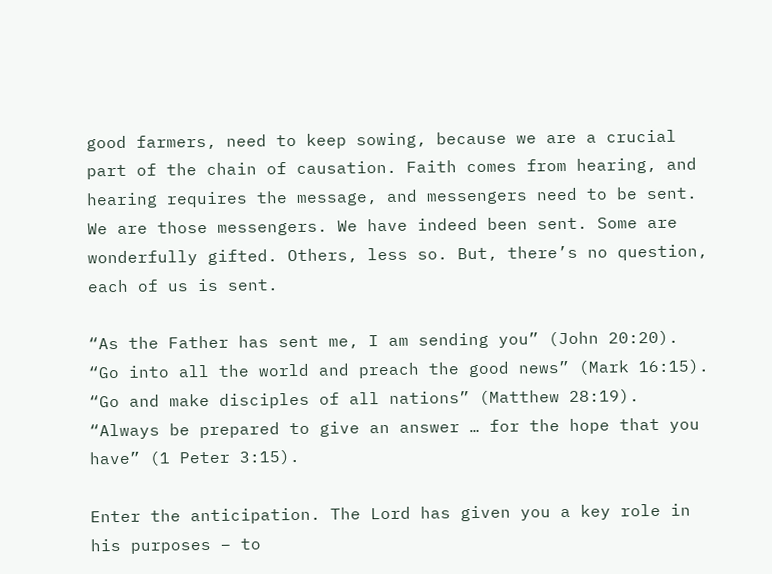good farmers, need to keep sowing, because we are a crucial part of the chain of causation. Faith comes from hearing, and hearing requires the message, and messengers need to be sent. We are those messengers. We have indeed been sent. Some are wonderfully gifted. Others, less so. But, there’s no question, each of us is sent.

“As the Father has sent me, I am sending you” (John 20:20). “Go into all the world and preach the good news” (Mark 16:15). “Go and make disciples of all nations” (Matthew 28:19). “Always be prepared to give an answer … for the hope that you have” (1 Peter 3:15).

Enter the anticipation. The Lord has given you a key role in his purposes – to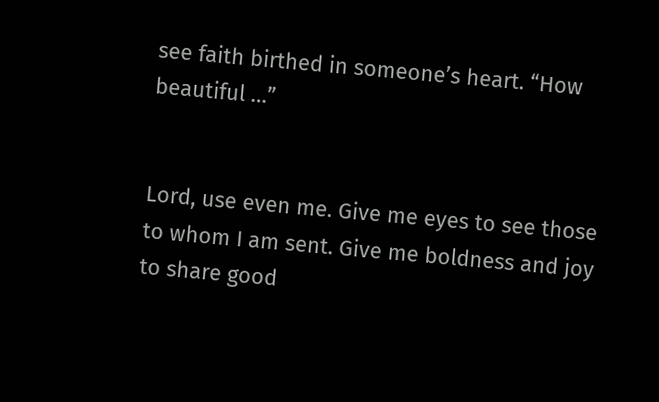see faith birthed in someone’s heart. “How beautiful …”


Lord, use even me. Give me eyes to see those to whom I am sent. Give me boldness and joy to share good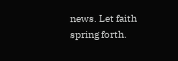news. Let faith spring forth.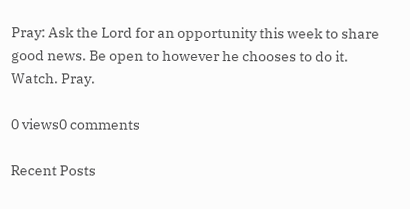Pray: Ask the Lord for an opportunity this week to share good news. Be open to however he chooses to do it. Watch. Pray.

0 views0 comments

Recent Posts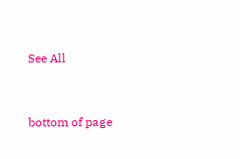See All


bottom of page